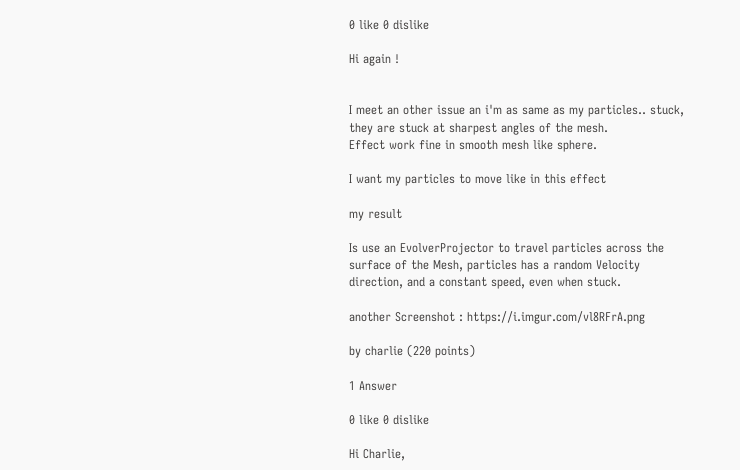0 like 0 dislike

Hi again !


I meet an other issue an i'm as same as my particles.. stuck, they are stuck at sharpest angles of the mesh.
Effect work fine in smooth mesh like sphere.

I want my particles to move like in this effect

my result

Is use an EvolverProjector to travel particles across the surface of the Mesh, particles has a random Velocity direction, and a constant speed, even when stuck.

another Screenshot : https://i.imgur.com/vl8RFrA.png

by charlie (220 points)

1 Answer

0 like 0 dislike

Hi Charlie,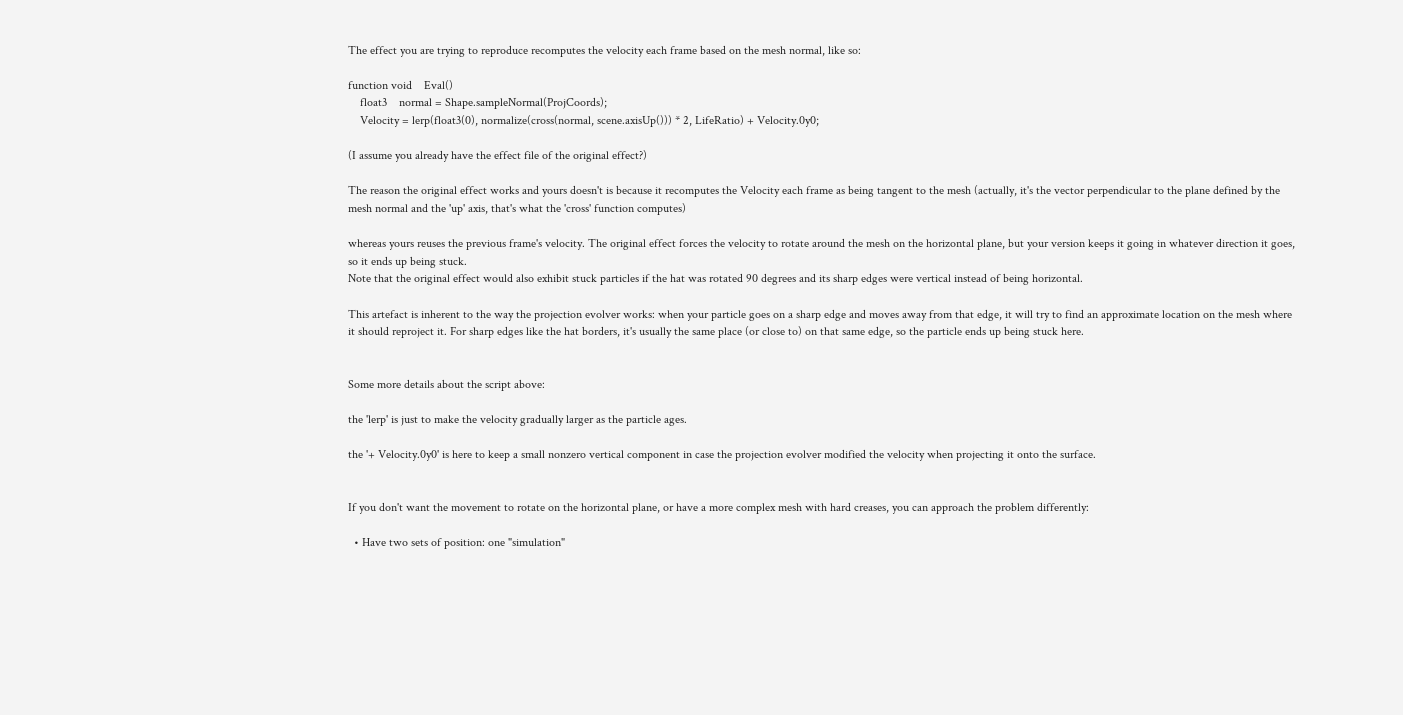The effect you are trying to reproduce recomputes the velocity each frame based on the mesh normal, like so:

function void    Eval()
    float3    normal = Shape.sampleNormal(ProjCoords);
    Velocity = lerp(float3(0), normalize(cross(normal, scene.axisUp())) * 2, LifeRatio) + Velocity.0y0;

(I assume you already have the effect file of the original effect?)

The reason the original effect works and yours doesn't is because it recomputes the Velocity each frame as being tangent to the mesh (actually, it's the vector perpendicular to the plane defined by the mesh normal and the 'up' axis, that's what the 'cross' function computes)

whereas yours reuses the previous frame's velocity. The original effect forces the velocity to rotate around the mesh on the horizontal plane, but your version keeps it going in whatever direction it goes, so it ends up being stuck.
Note that the original effect would also exhibit stuck particles if the hat was rotated 90 degrees and its sharp edges were vertical instead of being horizontal.

This artefact is inherent to the way the projection evolver works: when your particle goes on a sharp edge and moves away from that edge, it will try to find an approximate location on the mesh where it should reproject it. For sharp edges like the hat borders, it's usually the same place (or close to) on that same edge, so the particle ends up being stuck here.


Some more details about the script above:

the 'lerp' is just to make the velocity gradually larger as the particle ages.

the '+ Velocity.0y0' is here to keep a small nonzero vertical component in case the projection evolver modified the velocity when projecting it onto the surface.


If you don't want the movement to rotate on the horizontal plane, or have a more complex mesh with hard creases, you can approach the problem differently:

  • Have two sets of position: one "simulation"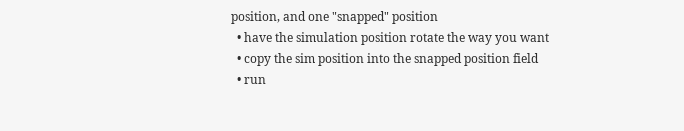position, and one "snapped" position
  • have the simulation position rotate the way you want
  • copy the sim position into the snapped position field
  • run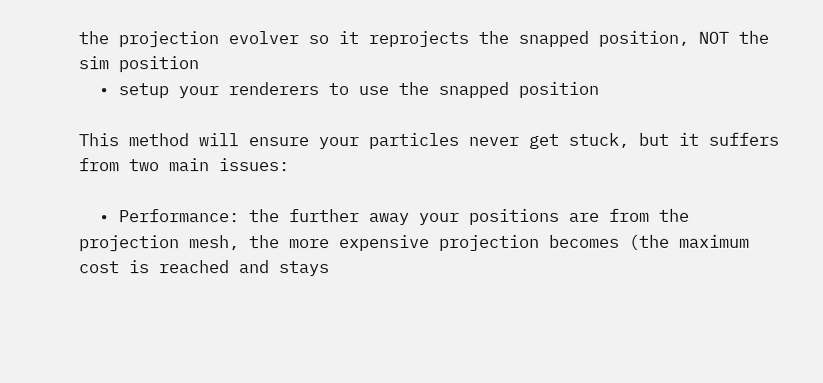the projection evolver so it reprojects the snapped position, NOT the sim position
  • setup your renderers to use the snapped position

This method will ensure your particles never get stuck, but it suffers from two main issues:

  • Performance: the further away your positions are from the projection mesh, the more expensive projection becomes (the maximum cost is reached and stays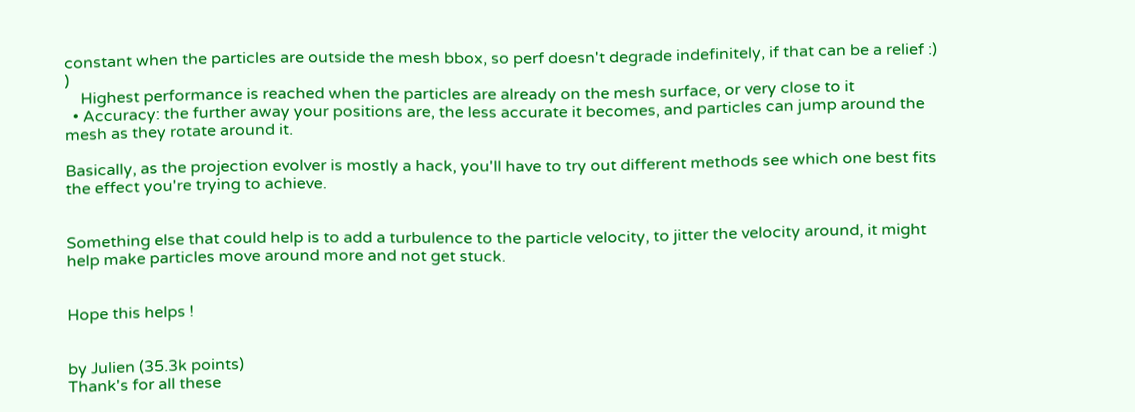constant when the particles are outside the mesh bbox, so perf doesn't degrade indefinitely, if that can be a relief :) )
    Highest performance is reached when the particles are already on the mesh surface, or very close to it
  • Accuracy: the further away your positions are, the less accurate it becomes, and particles can jump around the mesh as they rotate around it.

Basically, as the projection evolver is mostly a hack, you'll have to try out different methods see which one best fits the effect you're trying to achieve.


Something else that could help is to add a turbulence to the particle velocity, to jitter the velocity around, it might help make particles move around more and not get stuck.


Hope this helps !


by Julien (35.3k points)
Thank's for all these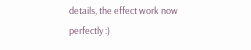details, the effect work now perfectly :)